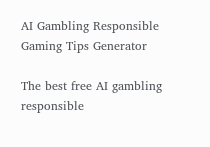AI Gambling Responsible Gaming Tips Generator

The best free AI gambling responsible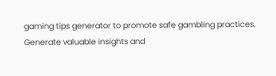gaming tips generator to promote safe gambling practices. Generate valuable insights and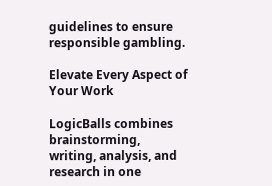guidelines to ensure responsible gambling.

Elevate Every Aspect of Your Work

LogicBalls combines brainstorming, writing, analysis, and research in one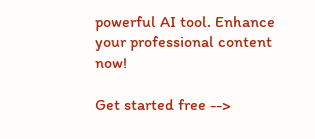powerful AI tool. Enhance your professional content now!

Get started free -->